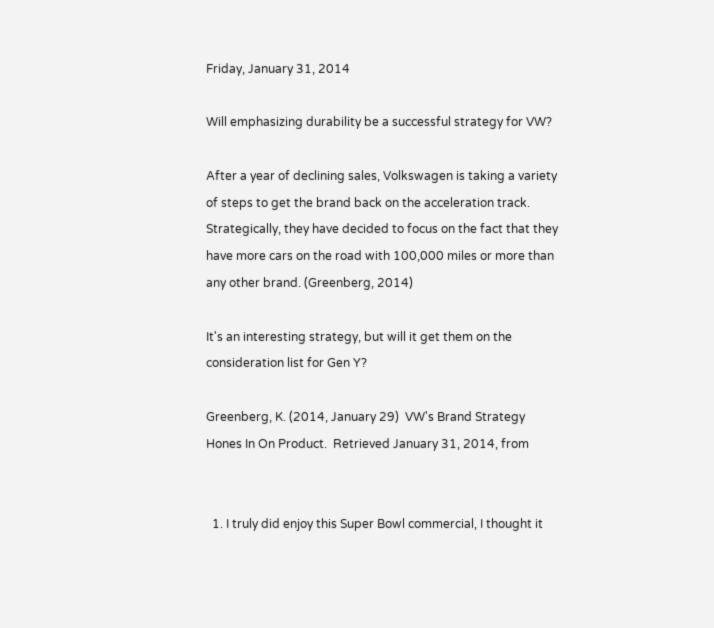Friday, January 31, 2014

Will emphasizing durability be a successful strategy for VW?

After a year of declining sales, Volkswagen is taking a variety of steps to get the brand back on the acceleration track.  Strategically, they have decided to focus on the fact that they have more cars on the road with 100,000 miles or more than any other brand. (Greenberg, 2014)

It's an interesting strategy, but will it get them on the consideration list for Gen Y?

Greenberg, K. (2014, January 29)  VW's Brand Strategy Hones In On Product.  Retrieved January 31, 2014, from


  1. I truly did enjoy this Super Bowl commercial, I thought it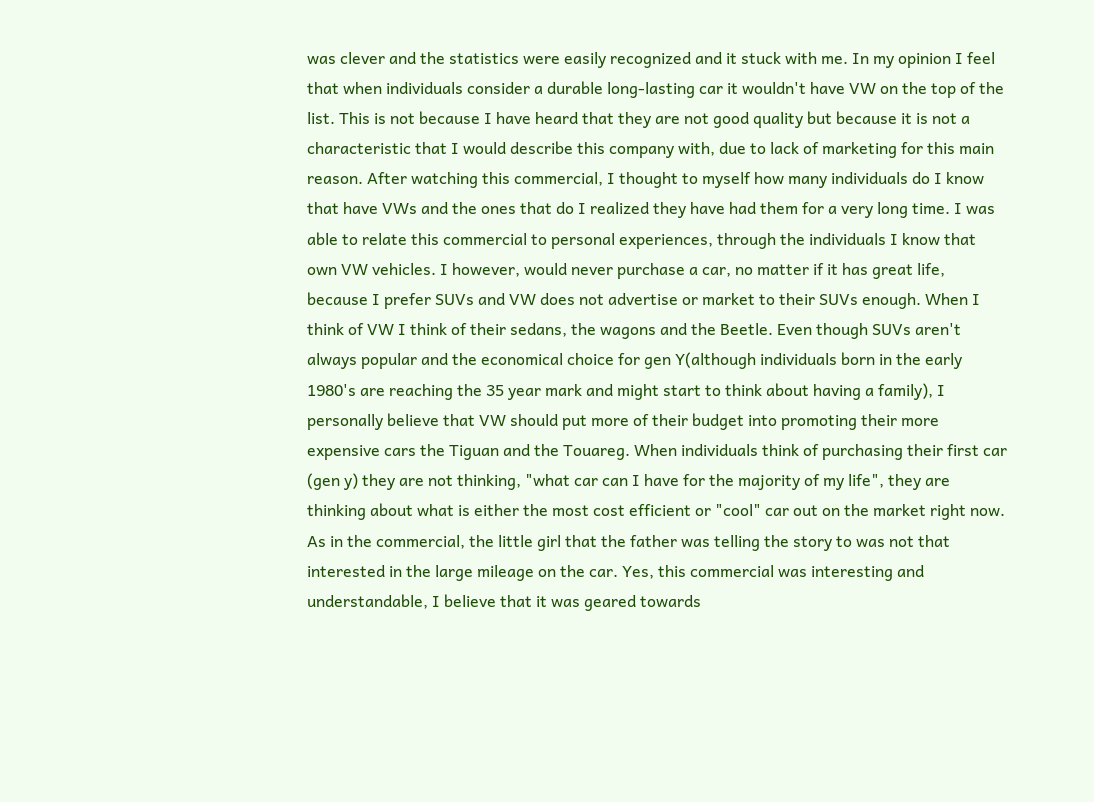was clever and the statistics were easily recognized and it stuck with me. In my opinion I feel that when individuals consider a durable long-lasting car it wouldn't have VW on the top of the list. This is not because I have heard that they are not good quality but because it is not a characteristic that I would describe this company with, due to lack of marketing for this main reason. After watching this commercial, I thought to myself how many individuals do I know that have VWs and the ones that do I realized they have had them for a very long time. I was able to relate this commercial to personal experiences, through the individuals I know that own VW vehicles. I however, would never purchase a car, no matter if it has great life, because I prefer SUVs and VW does not advertise or market to their SUVs enough. When I think of VW I think of their sedans, the wagons and the Beetle. Even though SUVs aren't always popular and the economical choice for gen Y(although individuals born in the early 1980's are reaching the 35 year mark and might start to think about having a family), I personally believe that VW should put more of their budget into promoting their more expensive cars the Tiguan and the Touareg. When individuals think of purchasing their first car (gen y) they are not thinking, "what car can I have for the majority of my life", they are thinking about what is either the most cost efficient or "cool" car out on the market right now. As in the commercial, the little girl that the father was telling the story to was not that interested in the large mileage on the car. Yes, this commercial was interesting and understandable, I believe that it was geared towards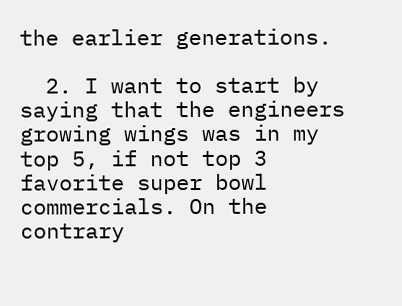the earlier generations.

  2. I want to start by saying that the engineers growing wings was in my top 5, if not top 3 favorite super bowl commercials. On the contrary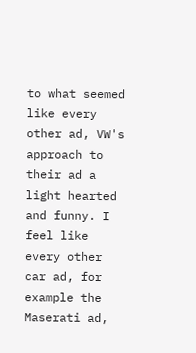to what seemed like every other ad, VW's approach to their ad a light hearted and funny. I feel like every other car ad, for example the Maserati ad,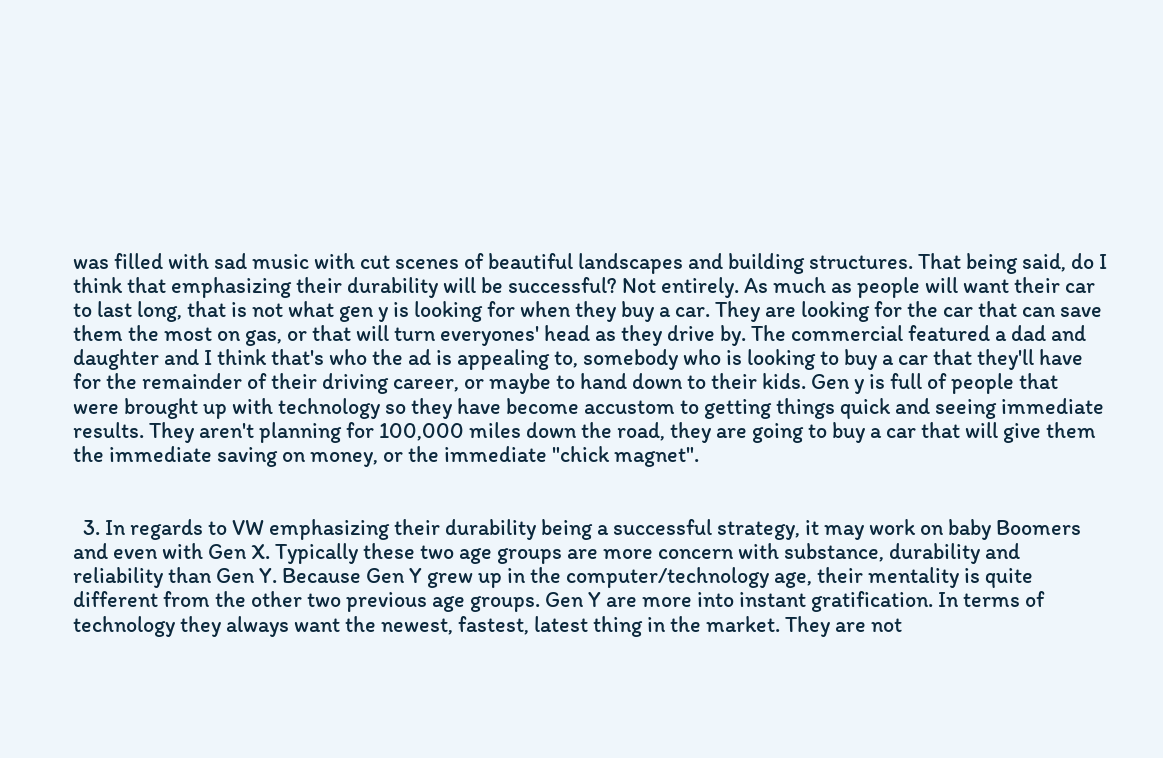was filled with sad music with cut scenes of beautiful landscapes and building structures. That being said, do I think that emphasizing their durability will be successful? Not entirely. As much as people will want their car to last long, that is not what gen y is looking for when they buy a car. They are looking for the car that can save them the most on gas, or that will turn everyones' head as they drive by. The commercial featured a dad and daughter and I think that's who the ad is appealing to, somebody who is looking to buy a car that they'll have for the remainder of their driving career, or maybe to hand down to their kids. Gen y is full of people that were brought up with technology so they have become accustom to getting things quick and seeing immediate results. They aren't planning for 100,000 miles down the road, they are going to buy a car that will give them the immediate saving on money, or the immediate "chick magnet".


  3. In regards to VW emphasizing their durability being a successful strategy, it may work on baby Boomers and even with Gen X. Typically these two age groups are more concern with substance, durability and reliability than Gen Y. Because Gen Y grew up in the computer/technology age, their mentality is quite different from the other two previous age groups. Gen Y are more into instant gratification. In terms of technology they always want the newest, fastest, latest thing in the market. They are not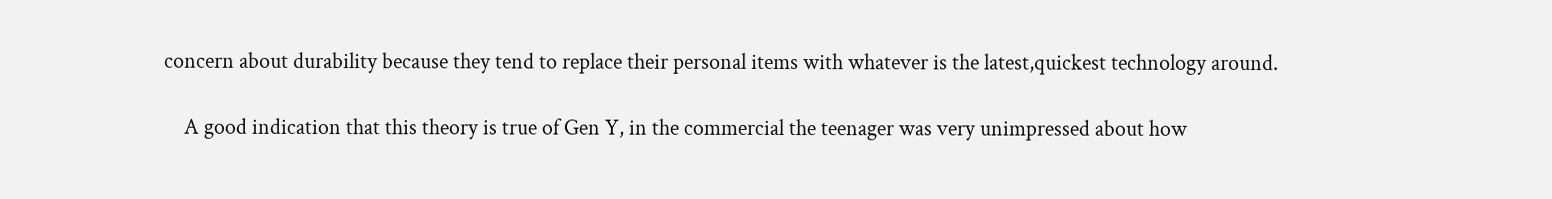concern about durability because they tend to replace their personal items with whatever is the latest,quickest technology around.

    A good indication that this theory is true of Gen Y, in the commercial the teenager was very unimpressed about how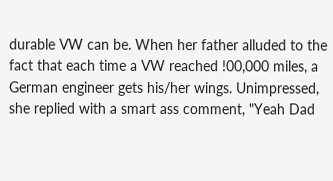durable VW can be. When her father alluded to the fact that each time a VW reached !00,000 miles, a German engineer gets his/her wings. Unimpressed, she replied with a smart ass comment, "Yeah Dad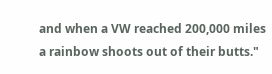and when a VW reached 200,000 miles a rainbow shoots out of their butts."